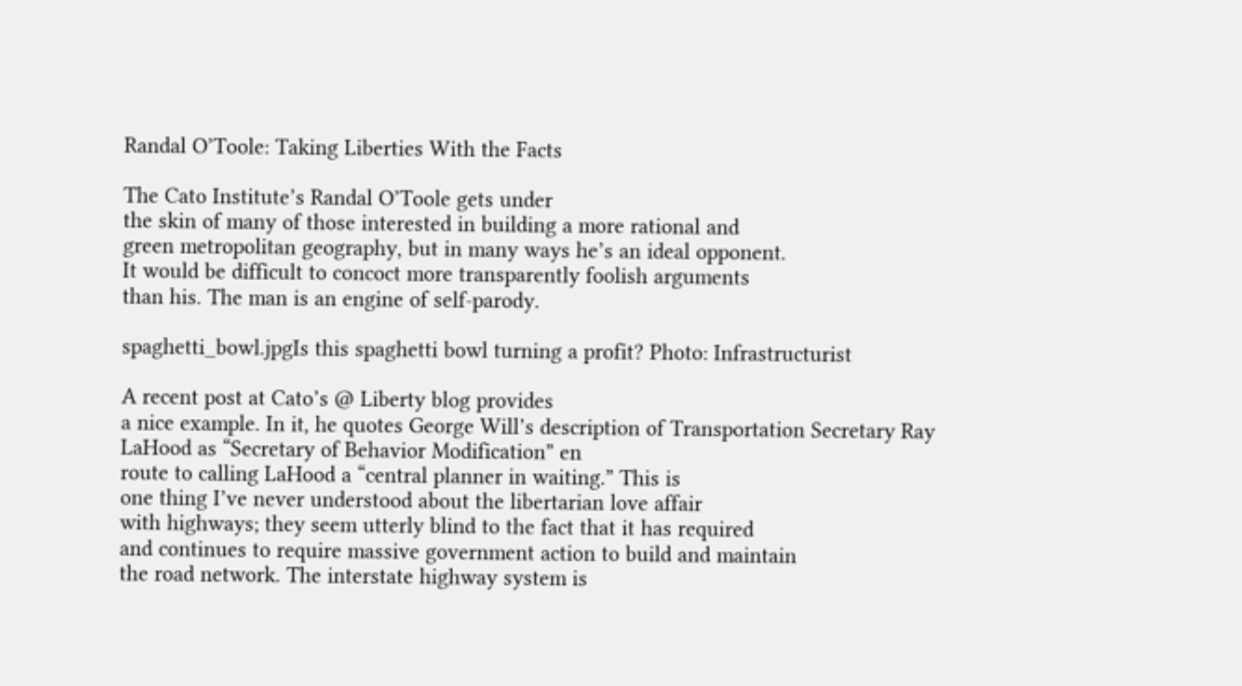Randal O’Toole: Taking Liberties With the Facts

The Cato Institute’s Randal O’Toole gets under
the skin of many of those interested in building a more rational and
green metropolitan geography, but in many ways he’s an ideal opponent.
It would be difficult to concoct more transparently foolish arguments
than his. The man is an engine of self-parody.

spaghetti_bowl.jpgIs this spaghetti bowl turning a profit? Photo: Infrastructurist

A recent post at Cato’s @ Liberty blog provides
a nice example. In it, he quotes George Will’s description of Transportation Secretary Ray LaHood as “Secretary of Behavior Modification” en
route to calling LaHood a “central planner in waiting.” This is
one thing I’ve never understood about the libertarian love affair
with highways; they seem utterly blind to the fact that it has required
and continues to require massive government action to build and maintain
the road network. The interstate highway system is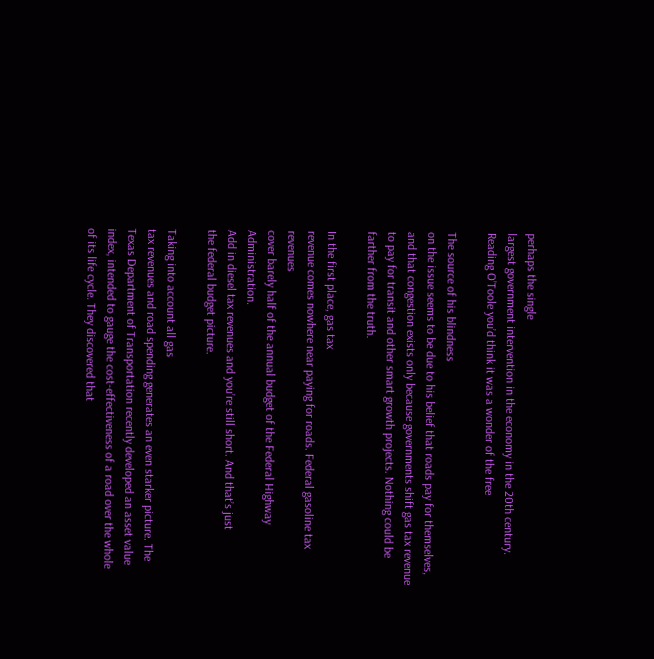perhaps the single
largest government intervention in the economy in the 20th century. Reading O’Toole you’d think it was a wonder of the free

The source of his blindness
on the issue seems to be due to his belief that roads pay for themselves,
and that congestion exists only because governments shift gas tax revenue
to pay for transit and other smart growth projects. Nothing could be
farther from the truth.

In the first place, gas tax
revenue comes nowhere near paying for roads. Federal gasoline tax revenues
cover barely half of the annual budget of the Federal Highway Administration.
Add in diesel tax revenues and you’re still short. And that’s just
the federal budget picture.

Taking into account all gas
tax revenues and road spending generates an even starker picture. The
Texas Department of Transportation recently developed an asset value
index, intended to gauge the cost-effectiveness of a road over the whole
of its life cycle. They discovered that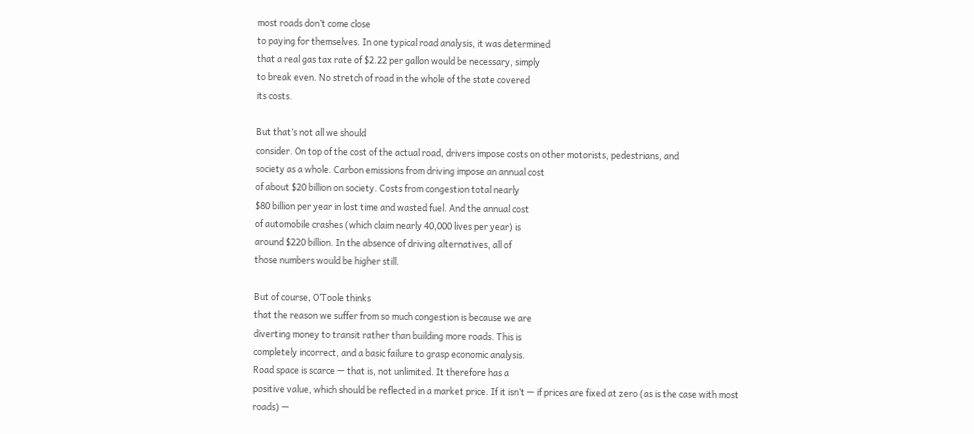most roads don’t come close
to paying for themselves. In one typical road analysis, it was determined
that a real gas tax rate of $2.22 per gallon would be necessary, simply
to break even. No stretch of road in the whole of the state covered
its costs.

But that’s not all we should
consider. On top of the cost of the actual road, drivers impose costs on other motorists, pedestrians, and
society as a whole. Carbon emissions from driving impose an annual cost
of about $20 billion on society. Costs from congestion total nearly
$80 billion per year in lost time and wasted fuel. And the annual cost
of automobile crashes (which claim nearly 40,000 lives per year) is
around $220 billion. In the absence of driving alternatives, all of
those numbers would be higher still.

But of course, O’Toole thinks
that the reason we suffer from so much congestion is because we are
diverting money to transit rather than building more roads. This is
completely incorrect, and a basic failure to grasp economic analysis.
Road space is scarce — that is, not unlimited. It therefore has a
positive value, which should be reflected in a market price. If it isn’t — if prices are fixed at zero (as is the case with most roads) —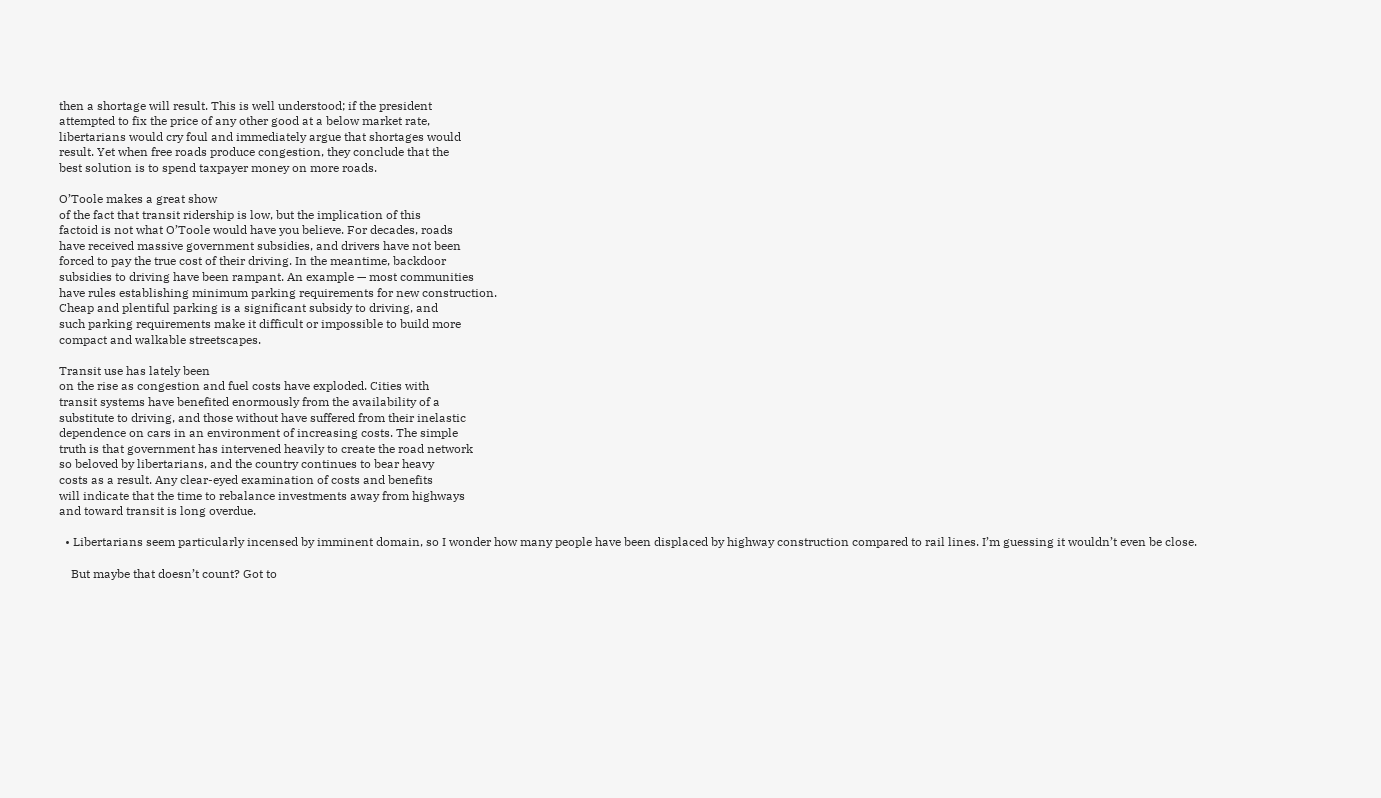then a shortage will result. This is well understood; if the president
attempted to fix the price of any other good at a below market rate,
libertarians would cry foul and immediately argue that shortages would
result. Yet when free roads produce congestion, they conclude that the
best solution is to spend taxpayer money on more roads.

O’Toole makes a great show
of the fact that transit ridership is low, but the implication of this
factoid is not what O’Toole would have you believe. For decades, roads
have received massive government subsidies, and drivers have not been
forced to pay the true cost of their driving. In the meantime, backdoor
subsidies to driving have been rampant. An example — most communities
have rules establishing minimum parking requirements for new construction.
Cheap and plentiful parking is a significant subsidy to driving, and
such parking requirements make it difficult or impossible to build more
compact and walkable streetscapes.

Transit use has lately been
on the rise as congestion and fuel costs have exploded. Cities with
transit systems have benefited enormously from the availability of a
substitute to driving, and those without have suffered from their inelastic
dependence on cars in an environment of increasing costs. The simple
truth is that government has intervened heavily to create the road network
so beloved by libertarians, and the country continues to bear heavy
costs as a result. Any clear-eyed examination of costs and benefits
will indicate that the time to rebalance investments away from highways
and toward transit is long overdue.

  • Libertarians seem particularly incensed by imminent domain, so I wonder how many people have been displaced by highway construction compared to rail lines. I’m guessing it wouldn’t even be close.

    But maybe that doesn’t count? Got to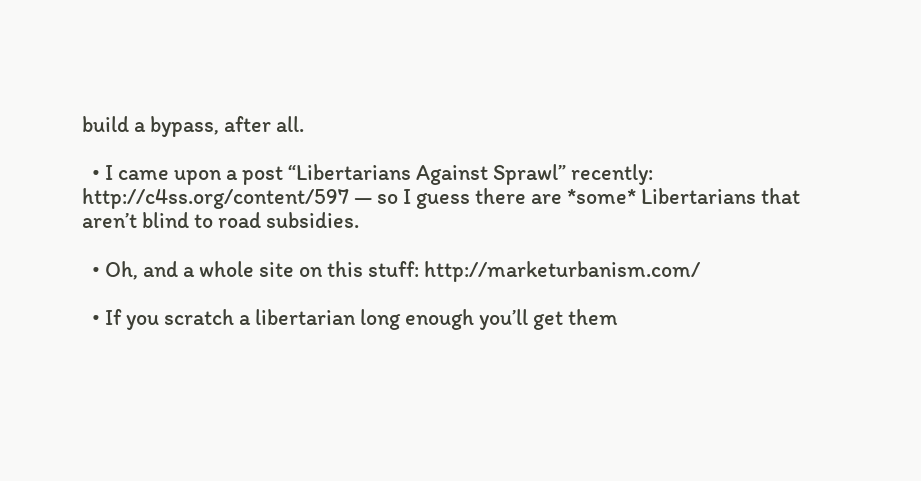build a bypass, after all.

  • I came upon a post “Libertarians Against Sprawl” recently: http://c4ss.org/content/597 — so I guess there are *some* Libertarians that aren’t blind to road subsidies.

  • Oh, and a whole site on this stuff: http://marketurbanism.com/

  • If you scratch a libertarian long enough you’ll get them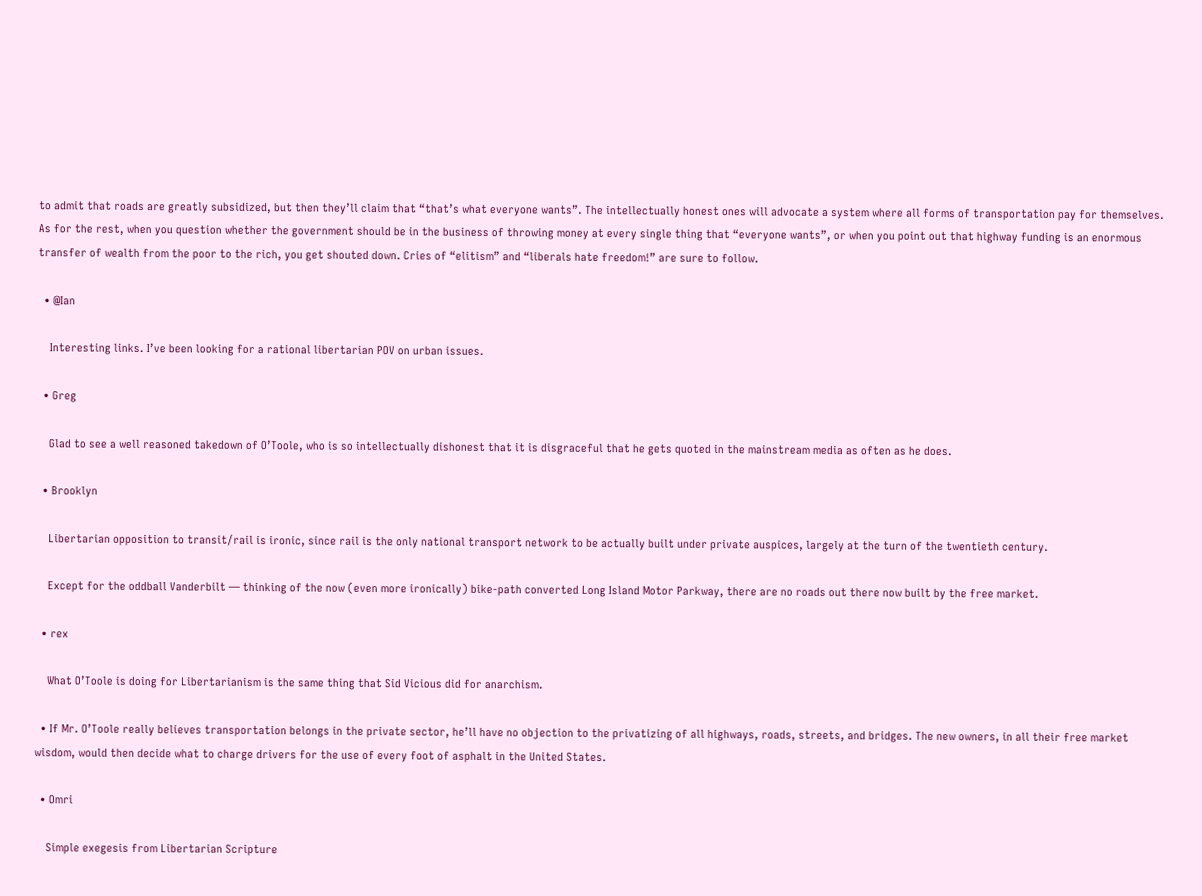to admit that roads are greatly subsidized, but then they’ll claim that “that’s what everyone wants”. The intellectually honest ones will advocate a system where all forms of transportation pay for themselves. As for the rest, when you question whether the government should be in the business of throwing money at every single thing that “everyone wants”, or when you point out that highway funding is an enormous transfer of wealth from the poor to the rich, you get shouted down. Cries of “elitism” and “liberals hate freedom!” are sure to follow.

  • @Ian

    Interesting links. I’ve been looking for a rational libertarian POV on urban issues.

  • Greg

    Glad to see a well reasoned takedown of O’Toole, who is so intellectually dishonest that it is disgraceful that he gets quoted in the mainstream media as often as he does.

  • Brooklyn

    Libertarian opposition to transit/rail is ironic, since rail is the only national transport network to be actually built under private auspices, largely at the turn of the twentieth century.

    Except for the oddball Vanderbilt — thinking of the now (even more ironically) bike-path converted Long Island Motor Parkway, there are no roads out there now built by the free market.

  • rex

    What O’Toole is doing for Libertarianism is the same thing that Sid Vicious did for anarchism.

  • If Mr. O’Toole really believes transportation belongs in the private sector, he’ll have no objection to the privatizing of all highways, roads, streets, and bridges. The new owners, in all their free market wisdom, would then decide what to charge drivers for the use of every foot of asphalt in the United States.

  • Omri

    Simple exegesis from Libertarian Scripture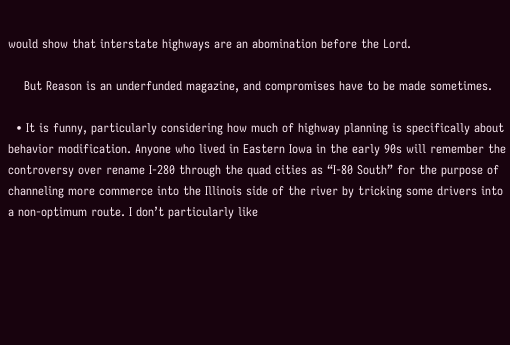would show that interstate highways are an abomination before the Lord.

    But Reason is an underfunded magazine, and compromises have to be made sometimes.

  • It is funny, particularly considering how much of highway planning is specifically about behavior modification. Anyone who lived in Eastern Iowa in the early 90s will remember the controversy over rename I-280 through the quad cities as “I-80 South” for the purpose of channeling more commerce into the Illinois side of the river by tricking some drivers into a non-optimum route. I don’t particularly like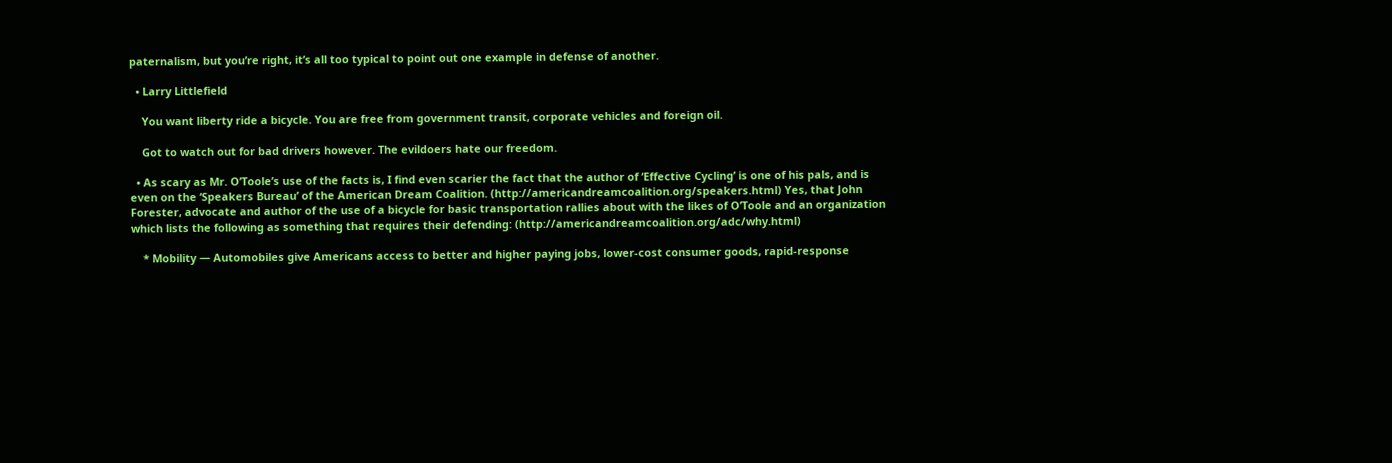paternalism, but you’re right, it’s all too typical to point out one example in defense of another.

  • Larry Littlefield

    You want liberty ride a bicycle. You are free from government transit, corporate vehicles and foreign oil.

    Got to watch out for bad drivers however. The evildoers hate our freedom.

  • As scary as Mr. O’Toole’s use of the facts is, I find even scarier the fact that the author of ‘Effective Cycling’ is one of his pals, and is even on the ‘Speakers Bureau’ of the American Dream Coalition. (http://americandreamcoalition.org/speakers.html) Yes, that John Forester, advocate and author of the use of a bicycle for basic transportation rallies about with the likes of O’Toole and an organization which lists the following as something that requires their defending: (http://americandreamcoalition.org/adc/why.html)

    * Mobility — Automobiles give Americans access to better and higher paying jobs, lower-cost consumer goods, rapid-response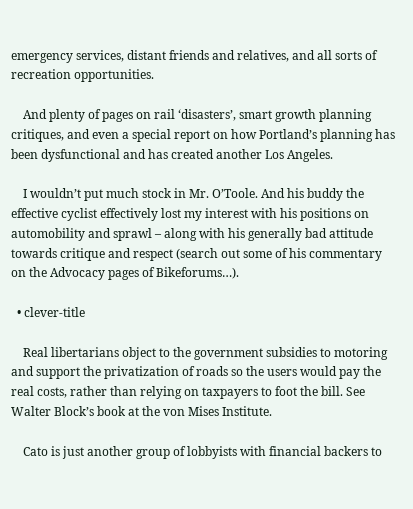emergency services, distant friends and relatives, and all sorts of recreation opportunities.

    And plenty of pages on rail ‘disasters’, smart growth planning critiques, and even a special report on how Portland’s planning has been dysfunctional and has created another Los Angeles.

    I wouldn’t put much stock in Mr. O’Toole. And his buddy the effective cyclist effectively lost my interest with his positions on automobility and sprawl – along with his generally bad attitude towards critique and respect (search out some of his commentary on the Advocacy pages of Bikeforums…).

  • clever-title

    Real libertarians object to the government subsidies to motoring and support the privatization of roads so the users would pay the real costs, rather than relying on taxpayers to foot the bill. See Walter Block’s book at the von Mises Institute.

    Cato is just another group of lobbyists with financial backers to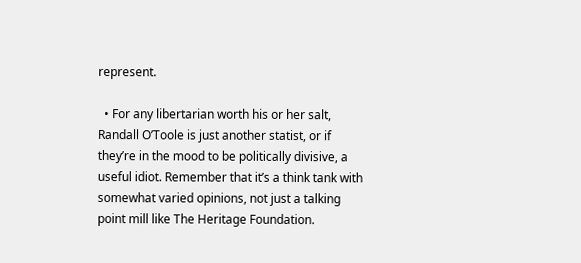represent.

  • For any libertarian worth his or her salt, Randall O’Toole is just another statist, or if they’re in the mood to be politically divisive, a useful idiot. Remember that it’s a think tank with somewhat varied opinions, not just a talking point mill like The Heritage Foundation.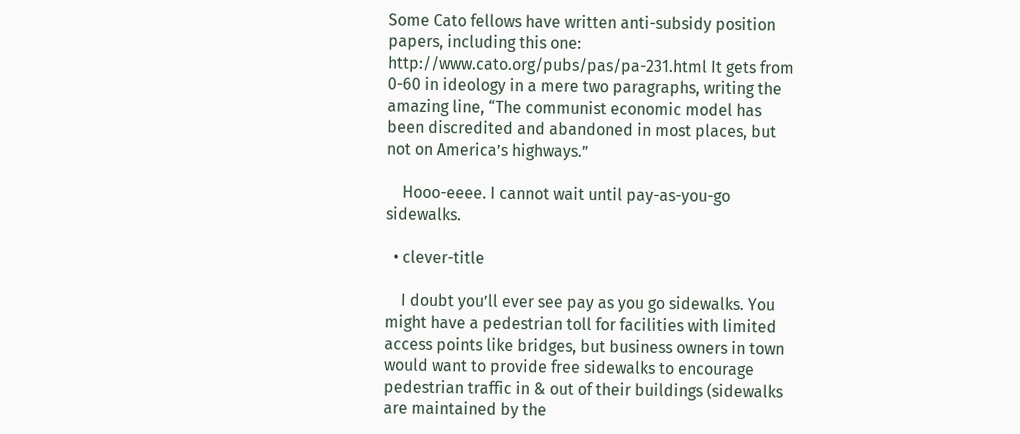Some Cato fellows have written anti-subsidy position papers, including this one: http://www.cato.org/pubs/pas/pa-231.html It gets from 0-60 in ideology in a mere two paragraphs, writing the amazing line, “The communist economic model has been discredited and abandoned in most places, but not on America’s highways.”

    Hooo-eeee. I cannot wait until pay-as-you-go sidewalks.

  • clever-title

    I doubt you’ll ever see pay as you go sidewalks. You might have a pedestrian toll for facilities with limited access points like bridges, but business owners in town would want to provide free sidewalks to encourage pedestrian traffic in & out of their buildings (sidewalks are maintained by the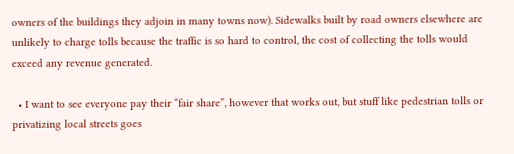owners of the buildings they adjoin in many towns now). Sidewalks built by road owners elsewhere are unlikely to charge tolls because the traffic is so hard to control, the cost of collecting the tolls would exceed any revenue generated.

  • I want to see everyone pay their “fair share”, however that works out, but stuff like pedestrian tolls or privatizing local streets goes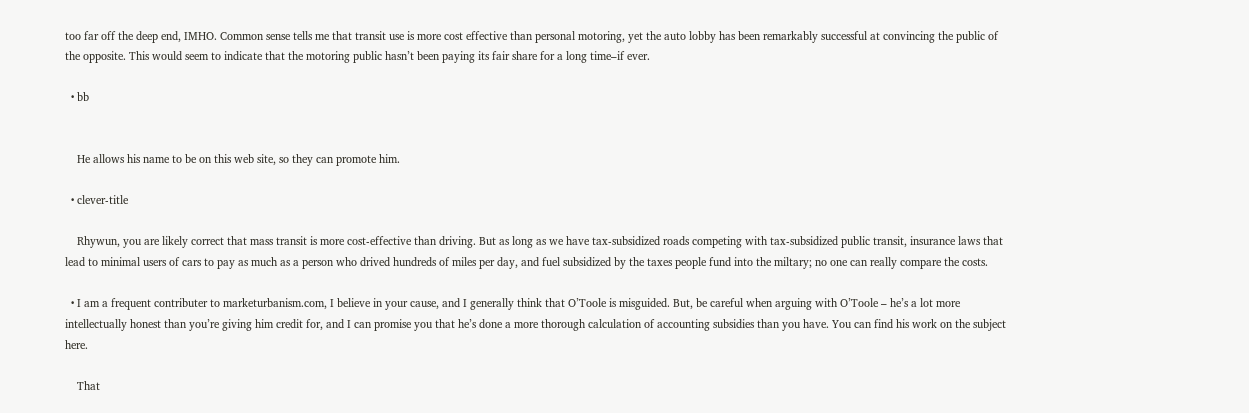too far off the deep end, IMHO. Common sense tells me that transit use is more cost effective than personal motoring, yet the auto lobby has been remarkably successful at convincing the public of the opposite. This would seem to indicate that the motoring public hasn’t been paying its fair share for a long time–if ever.

  • bb


    He allows his name to be on this web site, so they can promote him.

  • clever-title

    Rhywun, you are likely correct that mass transit is more cost-effective than driving. But as long as we have tax-subsidized roads competing with tax-subsidized public transit, insurance laws that lead to minimal users of cars to pay as much as a person who drived hundreds of miles per day, and fuel subsidized by the taxes people fund into the miltary; no one can really compare the costs.

  • I am a frequent contributer to marketurbanism.com, I believe in your cause, and I generally think that O’Toole is misguided. But, be careful when arguing with O’Toole – he’s a lot more intellectually honest than you’re giving him credit for, and I can promise you that he’s done a more thorough calculation of accounting subsidies than you have. You can find his work on the subject here.

    That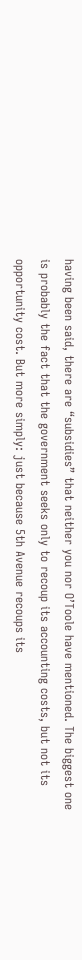having been said, there are “subsidies” that neither you nor O’Toole have mentioned. The biggest one is probably the fact that the government seeks only to recoup its accounting costs, but not its opportunity cost. But more simply: just because 5th Avenue recoups its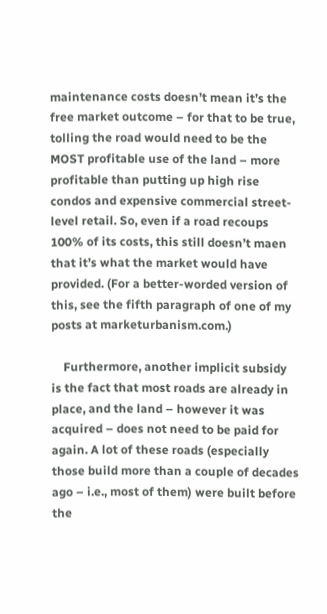maintenance costs doesn’t mean it’s the free market outcome – for that to be true, tolling the road would need to be the MOST profitable use of the land – more profitable than putting up high rise condos and expensive commercial street-level retail. So, even if a road recoups 100% of its costs, this still doesn’t maen that it’s what the market would have provided. (For a better-worded version of this, see the fifth paragraph of one of my posts at marketurbanism.com.)

    Furthermore, another implicit subsidy is the fact that most roads are already in place, and the land – however it was acquired – does not need to be paid for again. A lot of these roads (especially those build more than a couple of decades ago – i.e., most of them) were built before the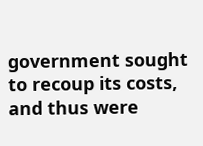government sought to recoup its costs, and thus were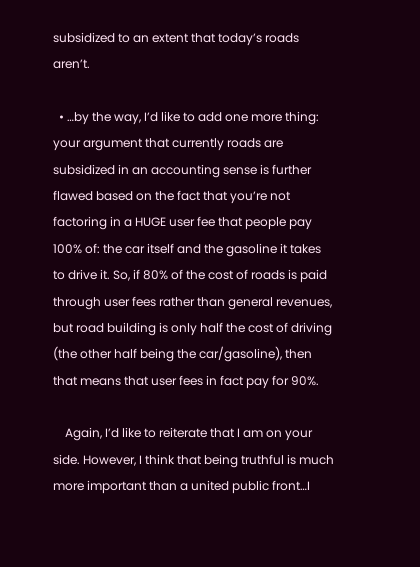subsidized to an extent that today’s roads aren’t.

  • …by the way, I’d like to add one more thing: your argument that currently roads are subsidized in an accounting sense is further flawed based on the fact that you’re not factoring in a HUGE user fee that people pay 100% of: the car itself and the gasoline it takes to drive it. So, if 80% of the cost of roads is paid through user fees rather than general revenues, but road building is only half the cost of driving (the other half being the car/gasoline), then that means that user fees in fact pay for 90%.

    Again, I’d like to reiterate that I am on your side. However, I think that being truthful is much more important than a united public front…I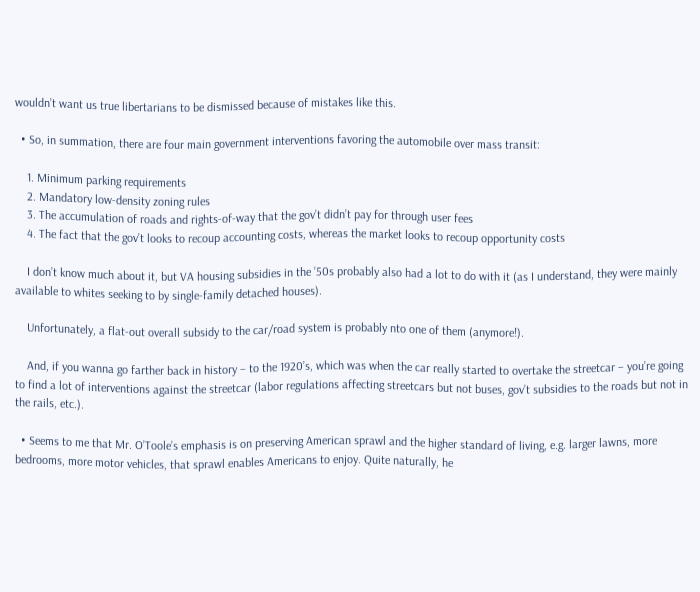wouldn’t want us true libertarians to be dismissed because of mistakes like this.

  • So, in summation, there are four main government interventions favoring the automobile over mass transit:

    1. Minimum parking requirements
    2. Mandatory low-density zoning rules
    3. The accumulation of roads and rights-of-way that the gov’t didn’t pay for through user fees
    4. The fact that the gov’t looks to recoup accounting costs, whereas the market looks to recoup opportunity costs

    I don’t know much about it, but VA housing subsidies in the ’50s probably also had a lot to do with it (as I understand, they were mainly available to whites seeking to by single-family detached houses).

    Unfortunately, a flat-out overall subsidy to the car/road system is probably nto one of them (anymore!).

    And, if you wanna go farther back in history – to the 1920’s, which was when the car really started to overtake the streetcar – you’re going to find a lot of interventions against the streetcar (labor regulations affecting streetcars but not buses, gov’t subsidies to the roads but not in the rails, etc.).

  • Seems to me that Mr. O’Toole’s emphasis is on preserving American sprawl and the higher standard of living, e.g. larger lawns, more bedrooms, more motor vehicles, that sprawl enables Americans to enjoy. Quite naturally, he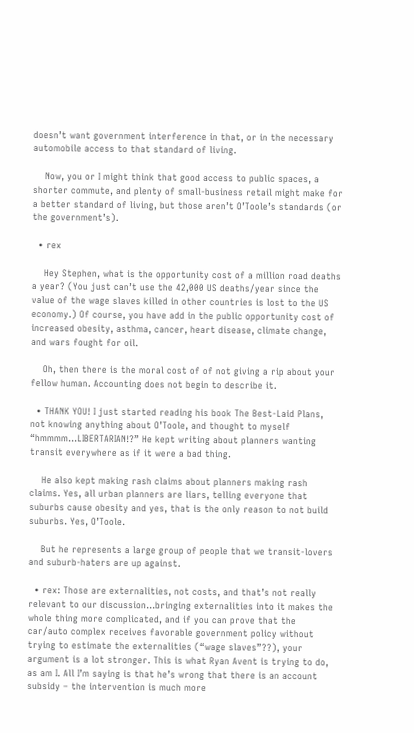doesn’t want government interference in that, or in the necessary automobile access to that standard of living.

    Now, you or I might think that good access to public spaces, a shorter commute, and plenty of small-business retail might make for a better standard of living, but those aren’t O’Toole’s standards (or the government’s).

  • rex

    Hey Stephen, what is the opportunity cost of a million road deaths a year? (You just can’t use the 42,000 US deaths/year since the value of the wage slaves killed in other countries is lost to the US economy.) Of course, you have add in the public opportunity cost of increased obesity, asthma, cancer, heart disease, climate change, and wars fought for oil.

    Oh, then there is the moral cost of of not giving a rip about your fellow human. Accounting does not begin to describe it.

  • THANK YOU! I just started reading his book The Best-Laid Plans, not knowing anything about O’Toole, and thought to myself “hmmmm…LIBERTARIAN!?” He kept writing about planners wanting transit everywhere as if it were a bad thing.

    He also kept making rash claims about planners making rash claims. Yes, all urban planners are liars, telling everyone that suburbs cause obesity and yes, that is the only reason to not build suburbs. Yes, O’Toole.

    But he represents a large group of people that we transit-lovers and suburb-haters are up against.

  • rex: Those are externalities, not costs, and that’s not really relevant to our discussion…bringing externalities into it makes the whole thing more complicated, and if you can prove that the car/auto complex receives favorable government policy without trying to estimate the externalities (“wage slaves”??), your argument is a lot stronger. This is what Ryan Avent is trying to do, as am I. All I’m saying is that he’s wrong that there is an account subsidy – the intervention is much more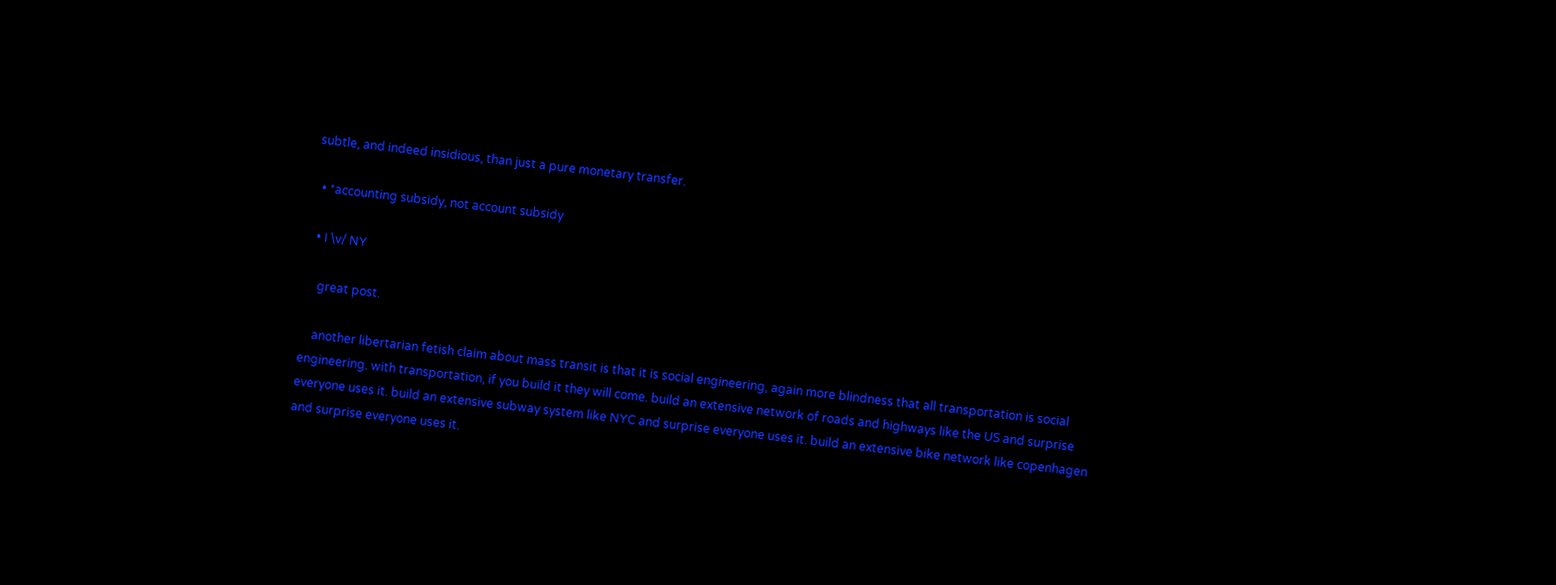subtle, and indeed insidious, than just a pure monetary transfer.

  • *accounting subsidy, not account subsidy

  • I \v/ NY

    great post.

    another libertarian fetish claim about mass transit is that it is social engineering, again more blindness that all transportation is social engineering. with transportation, if you build it they will come. build an extensive network of roads and highways like the US and surprise everyone uses it. build an extensive subway system like NYC and surprise everyone uses it. build an extensive bike network like copenhagen and surprise everyone uses it.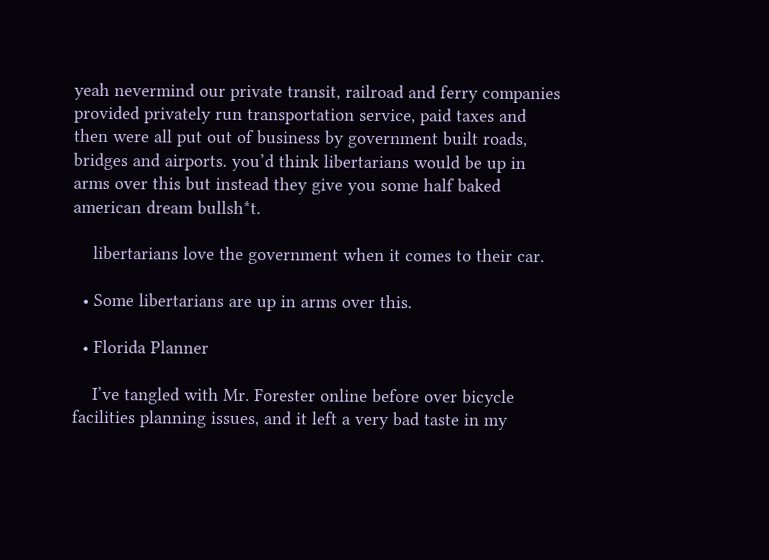yeah nevermind our private transit, railroad and ferry companies provided privately run transportation service, paid taxes and then were all put out of business by government built roads, bridges and airports. you’d think libertarians would be up in arms over this but instead they give you some half baked american dream bullsh*t.

    libertarians love the government when it comes to their car.

  • Some libertarians are up in arms over this.

  • Florida Planner

    I’ve tangled with Mr. Forester online before over bicycle facilities planning issues, and it left a very bad taste in my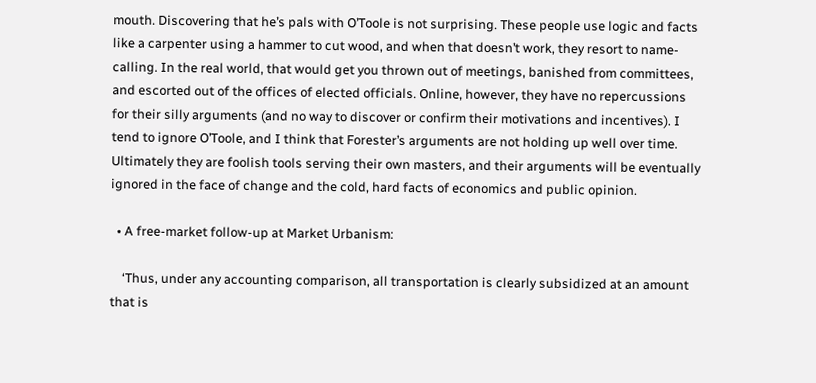mouth. Discovering that he’s pals with O’Toole is not surprising. These people use logic and facts like a carpenter using a hammer to cut wood, and when that doesn’t work, they resort to name-calling. In the real world, that would get you thrown out of meetings, banished from committees, and escorted out of the offices of elected officials. Online, however, they have no repercussions for their silly arguments (and no way to discover or confirm their motivations and incentives). I tend to ignore O’Toole, and I think that Forester’s arguments are not holding up well over time. Ultimately they are foolish tools serving their own masters, and their arguments will be eventually ignored in the face of change and the cold, hard facts of economics and public opinion.

  • A free-market follow-up at Market Urbanism:

    ‘Thus, under any accounting comparison, all transportation is clearly subsidized at an amount that is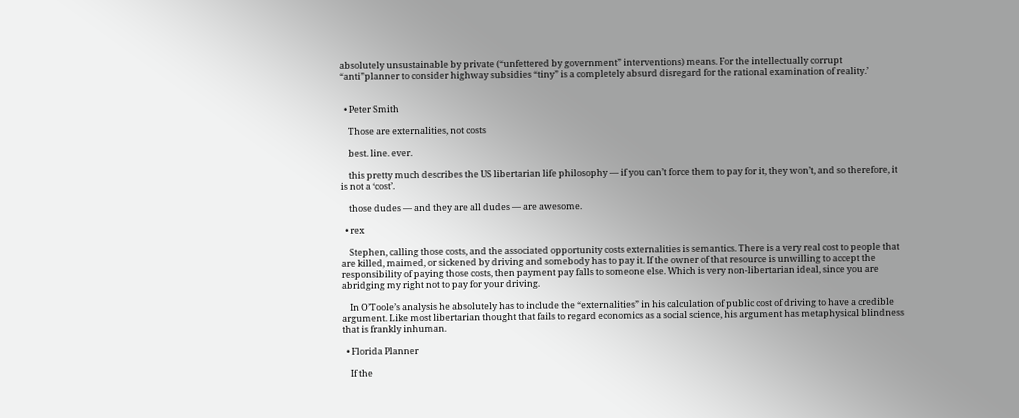absolutely unsustainable by private (“unfettered by government” interventions) means. For the intellectually corrupt “anti”planner to consider highway subsidies “tiny” is a completely absurd disregard for the rational examination of reality.’


  • Peter Smith

    Those are externalities, not costs

    best. line. ever.

    this pretty much describes the US libertarian life philosophy — if you can’t force them to pay for it, they won’t, and so therefore, it is not a ‘cost’.

    those dudes — and they are all dudes — are awesome.

  • rex

    Stephen, calling those costs, and the associated opportunity costs externalities is semantics. There is a very real cost to people that are killed, maimed, or sickened by driving and somebody has to pay it. If the owner of that resource is unwilling to accept the responsibility of paying those costs, then payment pay falls to someone else. Which is very non-libertarian ideal, since you are abridging my right not to pay for your driving.

    In O’Toole’s analysis he absolutely has to include the “externalities” in his calculation of public cost of driving to have a credible argument. Like most libertarian thought that fails to regard economics as a social science, his argument has metaphysical blindness that is frankly inhuman.

  • Florida Planner

    If the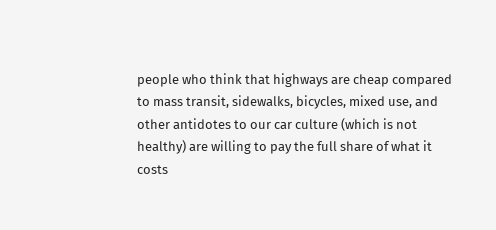people who think that highways are cheap compared to mass transit, sidewalks, bicycles, mixed use, and other antidotes to our car culture (which is not healthy) are willing to pay the full share of what it costs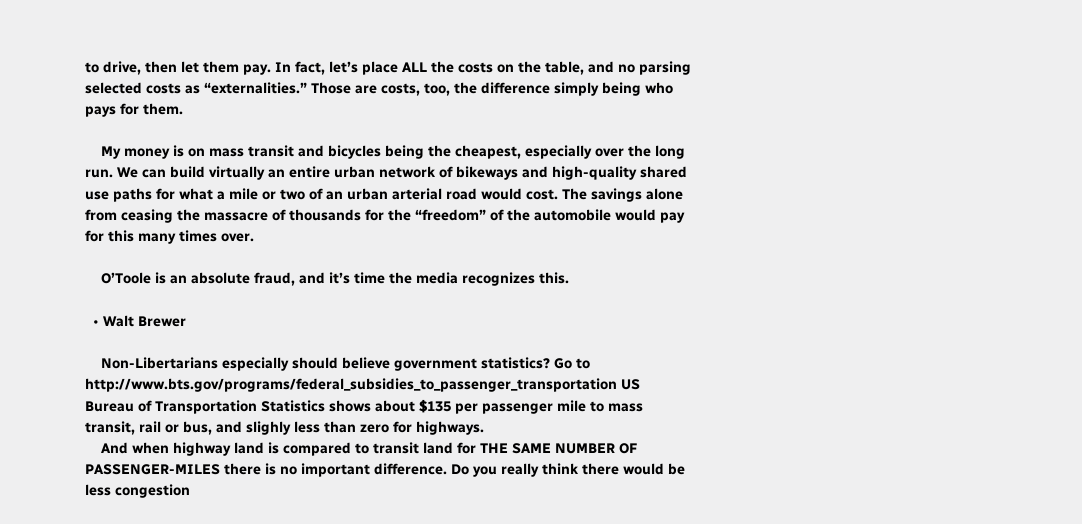to drive, then let them pay. In fact, let’s place ALL the costs on the table, and no parsing selected costs as “externalities.” Those are costs, too, the difference simply being who pays for them.

    My money is on mass transit and bicycles being the cheapest, especially over the long run. We can build virtually an entire urban network of bikeways and high-quality shared use paths for what a mile or two of an urban arterial road would cost. The savings alone from ceasing the massacre of thousands for the “freedom” of the automobile would pay for this many times over.

    O’Toole is an absolute fraud, and it’s time the media recognizes this.

  • Walt Brewer

    Non-Libertarians especially should believe government statistics? Go to http://www.bts.gov/programs/federal_subsidies_to_passenger_transportation US Bureau of Transportation Statistics shows about $135 per passenger mile to mass transit, rail or bus, and slighly less than zero for highways.
    And when highway land is compared to transit land for THE SAME NUMBER OF PASSENGER-MILES there is no important difference. Do you really think there would be less congestion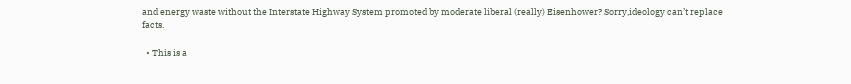and energy waste without the Interstate Highway System promoted by moderate liberal (really) Eisenhower? Sorry,ideology can’t replace facts.

  • This is a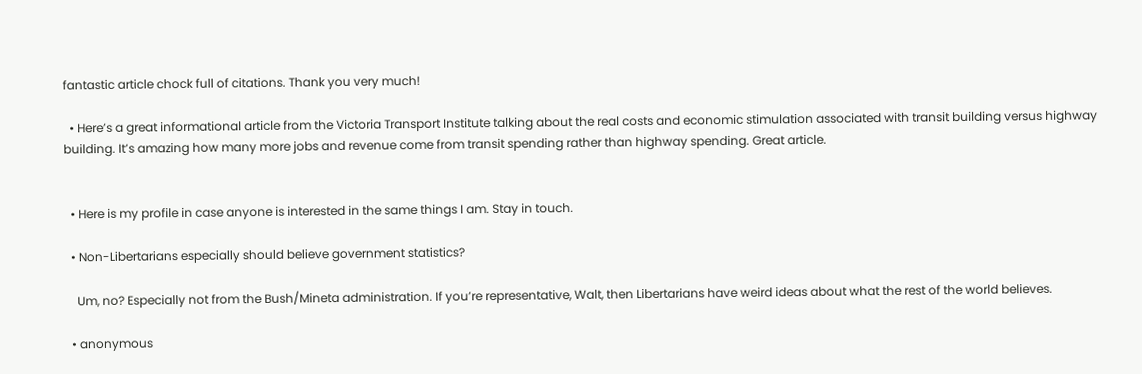fantastic article chock full of citations. Thank you very much!

  • Here’s a great informational article from the Victoria Transport Institute talking about the real costs and economic stimulation associated with transit building versus highway building. It’s amazing how many more jobs and revenue come from transit spending rather than highway spending. Great article.


  • Here is my profile in case anyone is interested in the same things I am. Stay in touch.

  • Non-Libertarians especially should believe government statistics?

    Um, no? Especially not from the Bush/Mineta administration. If you’re representative, Walt, then Libertarians have weird ideas about what the rest of the world believes.

  • anonymous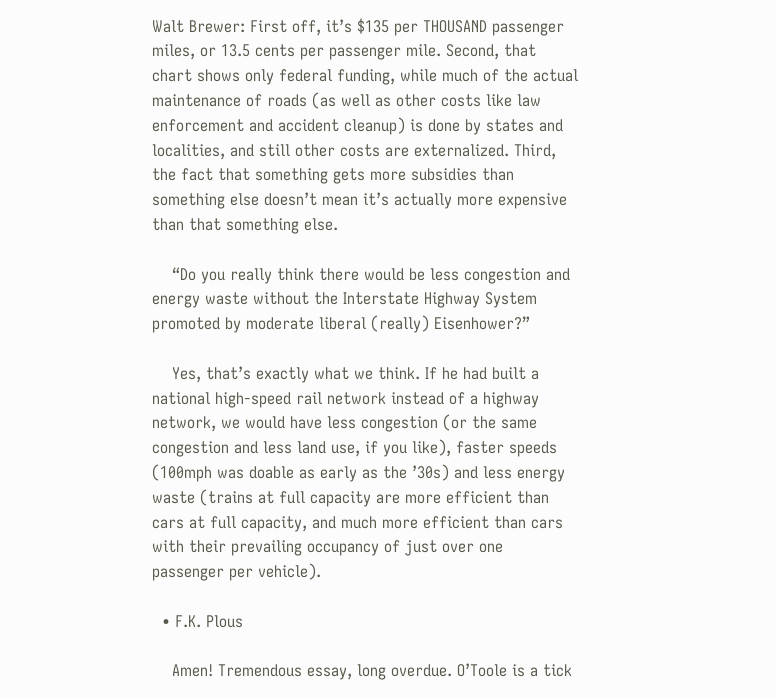Walt Brewer: First off, it’s $135 per THOUSAND passenger miles, or 13.5 cents per passenger mile. Second, that chart shows only federal funding, while much of the actual maintenance of roads (as well as other costs like law enforcement and accident cleanup) is done by states and localities, and still other costs are externalized. Third, the fact that something gets more subsidies than something else doesn’t mean it’s actually more expensive than that something else.

    “Do you really think there would be less congestion and energy waste without the Interstate Highway System promoted by moderate liberal (really) Eisenhower?”

    Yes, that’s exactly what we think. If he had built a national high-speed rail network instead of a highway network, we would have less congestion (or the same congestion and less land use, if you like), faster speeds (100mph was doable as early as the ’30s) and less energy waste (trains at full capacity are more efficient than cars at full capacity, and much more efficient than cars with their prevailing occupancy of just over one passenger per vehicle).

  • F.K. Plous

    Amen! Tremendous essay, long overdue. O’Toole is a tick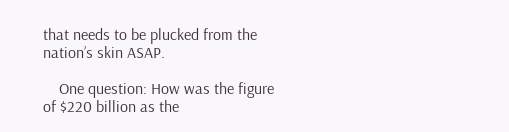that needs to be plucked from the nation’s skin ASAP.

    One question: How was the figure of $220 billion as the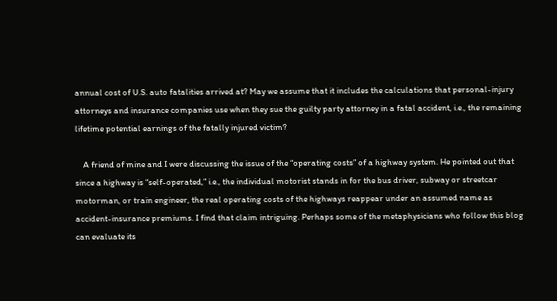annual cost of U.S. auto fatalities arrived at? May we assume that it includes the calculations that personal-injury attorneys and insurance companies use when they sue the guilty party attorney in a fatal accident, i.e., the remaining lifetime potential earnings of the fatally injured victim?

    A friend of mine and I were discussing the issue of the “operating costs” of a highway system. He pointed out that since a highway is “self-operated,” i.e., the individual motorist stands in for the bus driver, subway or streetcar motorman, or train engineer, the real operating costs of the highways reappear under an assumed name as accident-insurance premiums. I find that claim intriguing. Perhaps some of the metaphysicians who follow this blog can evaluate its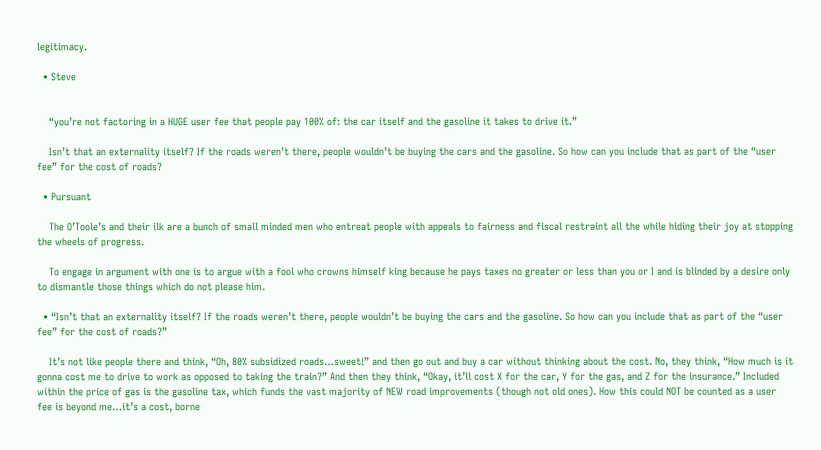legitimacy.

  • Steve


    “you’re not factoring in a HUGE user fee that people pay 100% of: the car itself and the gasoline it takes to drive it.”

    Isn’t that an externality itself? If the roads weren’t there, people wouldn’t be buying the cars and the gasoline. So how can you include that as part of the “user fee” for the cost of roads?

  • Pursuant

    The O’Toole’s and their ilk are a bunch of small minded men who entreat people with appeals to fairness and fiscal restraint all the while hiding their joy at stopping the wheels of progress.

    To engage in argument with one is to argue with a fool who crowns himself king because he pays taxes no greater or less than you or I and is blinded by a desire only to dismantle those things which do not please him.

  • “Isn’t that an externality itself? If the roads weren’t there, people wouldn’t be buying the cars and the gasoline. So how can you include that as part of the “user fee” for the cost of roads?”

    It’s not like people there and think, “Oh, 80% subsidized roads…sweet!” and then go out and buy a car without thinking about the cost. No, they think, “How much is it gonna cost me to drive to work as opposed to taking the train?” And then they think, “Okay, it’ll cost X for the car, Y for the gas, and Z for the insurance.” Included within the price of gas is the gasoline tax, which funds the vast majority of NEW road improvements (though not old ones). How this could NOT be counted as a user fee is beyond me…it’s a cost, borne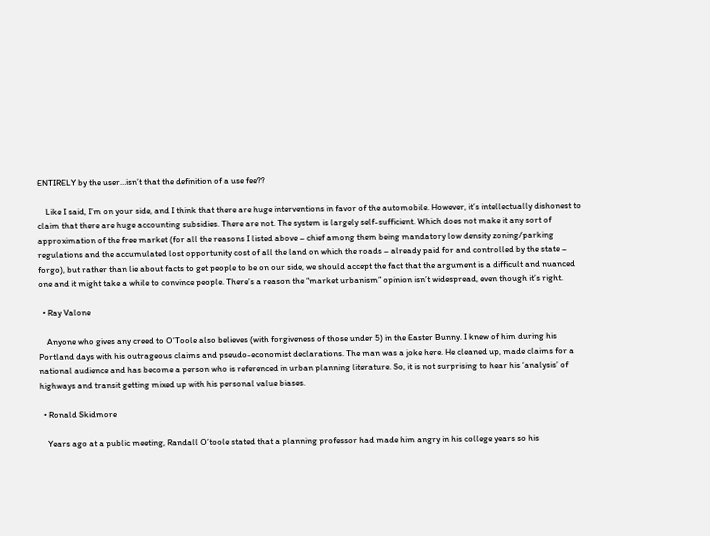ENTIRELY by the user…isn’t that the definition of a use fee??

    Like I said, I’m on your side, and I think that there are huge interventions in favor of the automobile. However, it’s intellectually dishonest to claim that there are huge accounting subsidies. There are not. The system is largely self-sufficient. Which does not make it any sort of approximation of the free market (for all the reasons I listed above – chief among them being mandatory low density zoning/parking regulations and the accumulated lost opportunity cost of all the land on which the roads – already paid for and controlled by the state – forgo), but rather than lie about facts to get people to be on our side, we should accept the fact that the argument is a difficult and nuanced one and it might take a while to convince people. There’s a reason the “market urbanism” opinion isn’t widespread, even though it’s right.

  • Ray Valone

    Anyone who gives any creed to O’Toole also believes (with forgiveness of those under 5) in the Easter Bunny. I knew of him during his Portland days with his outrageous claims and pseudo-economist declarations. The man was a joke here. He cleaned up, made claims for a national audience and has become a person who is referenced in urban planning literature. So, it is not surprising to hear his ‘analysis’ of highways and transit getting mixed up with his personal value biases.

  • Ronald Skidmore

    Years ago at a public meeting, Randall O’toole stated that a planning professor had made him angry in his college years so his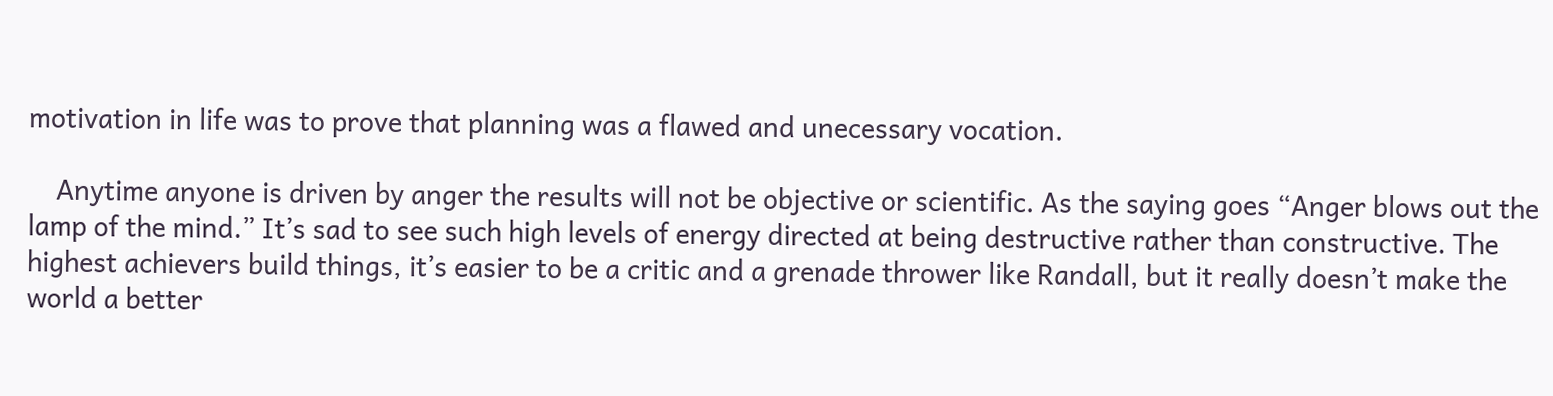motivation in life was to prove that planning was a flawed and unecessary vocation.

    Anytime anyone is driven by anger the results will not be objective or scientific. As the saying goes “Anger blows out the lamp of the mind.” It’s sad to see such high levels of energy directed at being destructive rather than constructive. The highest achievers build things, it’s easier to be a critic and a grenade thrower like Randall, but it really doesn’t make the world a better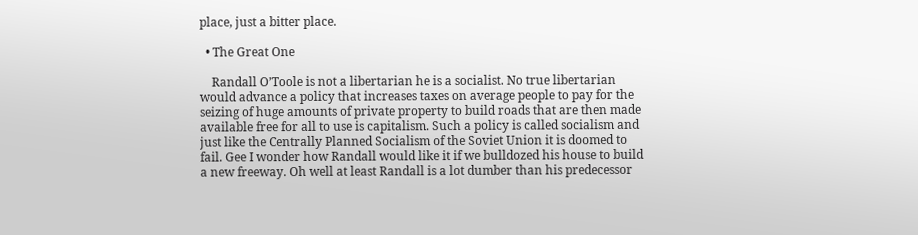place, just a bitter place.

  • The Great One

    Randall O’Toole is not a libertarian he is a socialist. No true libertarian would advance a policy that increases taxes on average people to pay for the seizing of huge amounts of private property to build roads that are then made available free for all to use is capitalism. Such a policy is called socialism and just like the Centrally Planned Socialism of the Soviet Union it is doomed to fail. Gee I wonder how Randall would like it if we bulldozed his house to build a new freeway. Oh well at least Randall is a lot dumber than his predecessor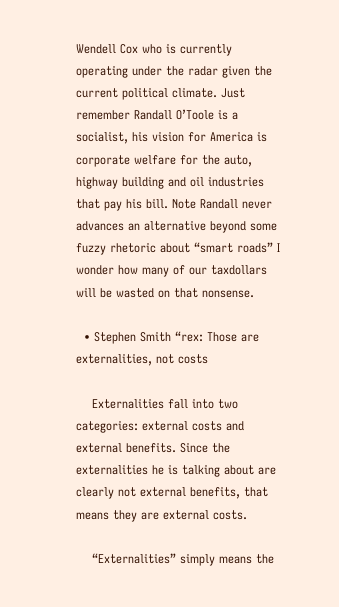Wendell Cox who is currently operating under the radar given the current political climate. Just remember Randall O’Toole is a socialist, his vision for America is corporate welfare for the auto, highway building and oil industries that pay his bill. Note Randall never advances an alternative beyond some fuzzy rhetoric about “smart roads” I wonder how many of our taxdollars will be wasted on that nonsense.

  • Stephen Smith “rex: Those are externalities, not costs

    Externalities fall into two categories: external costs and external benefits. Since the externalities he is talking about are clearly not external benefits, that means they are external costs.

    “Externalities” simply means the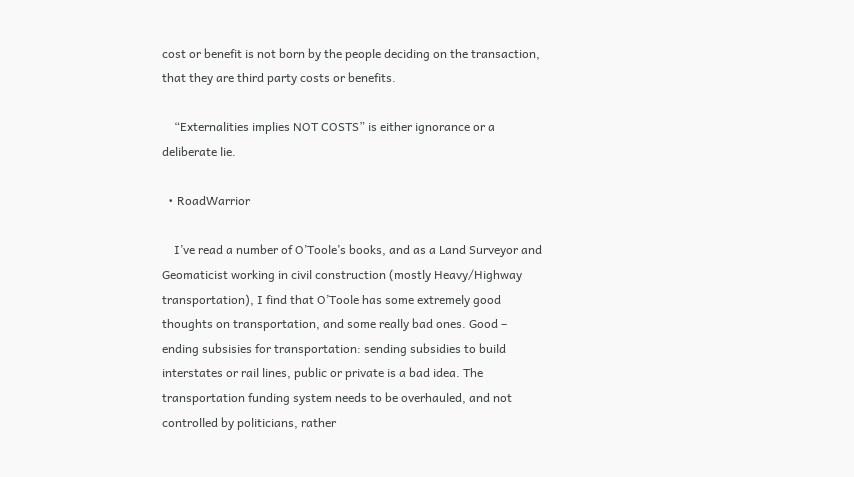cost or benefit is not born by the people deciding on the transaction, that they are third party costs or benefits.

    “Externalities implies NOT COSTS” is either ignorance or a deliberate lie.

  • RoadWarrior

    I’ve read a number of O’Toole’s books, and as a Land Surveyor and Geomaticist working in civil construction (mostly Heavy/Highway transportation), I find that O’Toole has some extremely good thoughts on transportation, and some really bad ones. Good – ending subsisies for transportation: sending subsidies to build interstates or rail lines, public or private is a bad idea. The transportation funding system needs to be overhauled, and not controlled by politicians, rather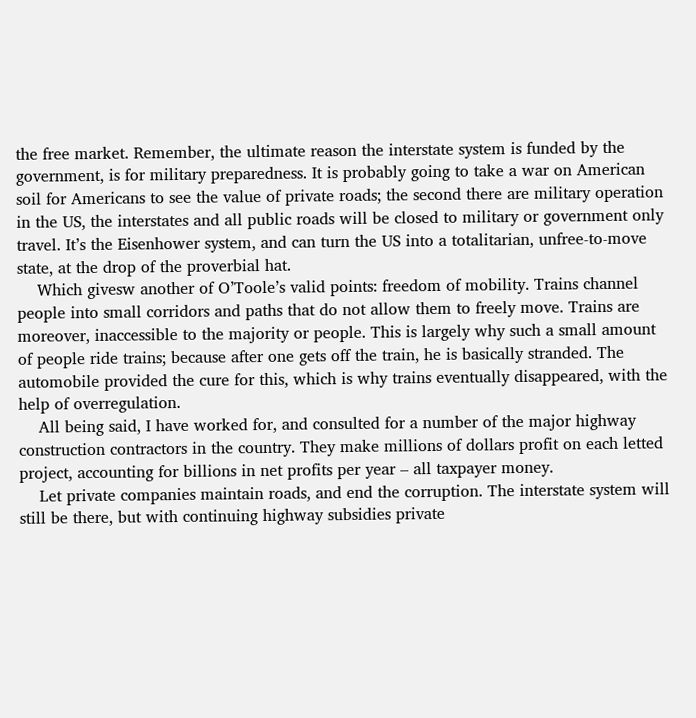the free market. Remember, the ultimate reason the interstate system is funded by the government, is for military preparedness. It is probably going to take a war on American soil for Americans to see the value of private roads; the second there are military operation in the US, the interstates and all public roads will be closed to military or government only travel. It’s the Eisenhower system, and can turn the US into a totalitarian, unfree-to-move state, at the drop of the proverbial hat.
    Which givesw another of O’Toole’s valid points: freedom of mobility. Trains channel people into small corridors and paths that do not allow them to freely move. Trains are moreover, inaccessible to the majority or people. This is largely why such a small amount of people ride trains; because after one gets off the train, he is basically stranded. The automobile provided the cure for this, which is why trains eventually disappeared, with the help of overregulation.
    All being said, I have worked for, and consulted for a number of the major highway construction contractors in the country. They make millions of dollars profit on each letted project, accounting for billions in net profits per year – all taxpayer money.
    Let private companies maintain roads, and end the corruption. The interstate system will still be there, but with continuing highway subsidies private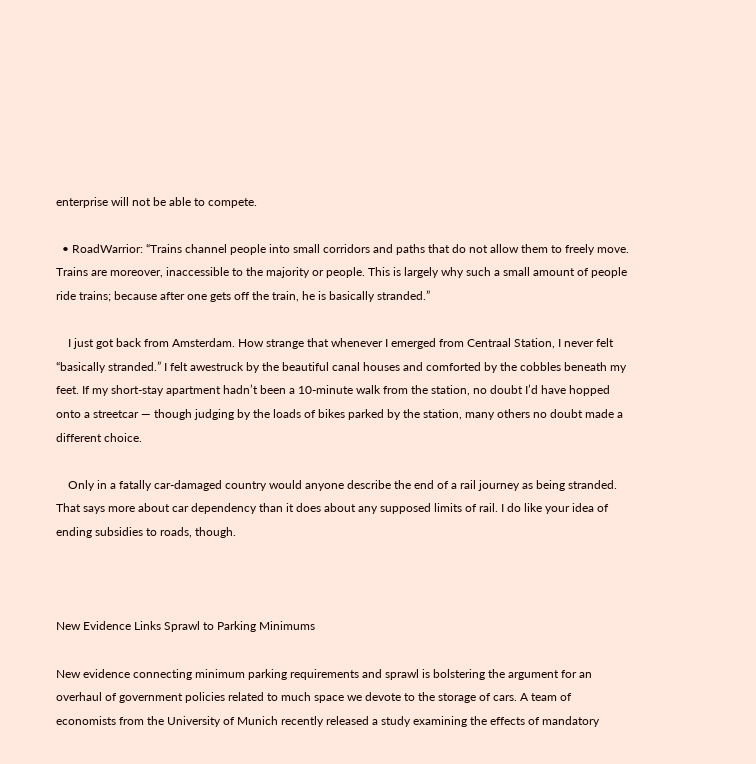enterprise will not be able to compete.

  • RoadWarrior: “Trains channel people into small corridors and paths that do not allow them to freely move. Trains are moreover, inaccessible to the majority or people. This is largely why such a small amount of people ride trains; because after one gets off the train, he is basically stranded.”

    I just got back from Amsterdam. How strange that whenever I emerged from Centraal Station, I never felt “basically stranded.” I felt awestruck by the beautiful canal houses and comforted by the cobbles beneath my feet. If my short-stay apartment hadn’t been a 10-minute walk from the station, no doubt I’d have hopped onto a streetcar — though judging by the loads of bikes parked by the station, many others no doubt made a different choice.

    Only in a fatally car-damaged country would anyone describe the end of a rail journey as being stranded. That says more about car dependency than it does about any supposed limits of rail. I do like your idea of ending subsidies to roads, though.



New Evidence Links Sprawl to Parking Minimums

New evidence connecting minimum parking requirements and sprawl is bolstering the argument for an overhaul of government policies related to much space we devote to the storage of cars. A team of economists from the University of Munich recently released a study examining the effects of mandatory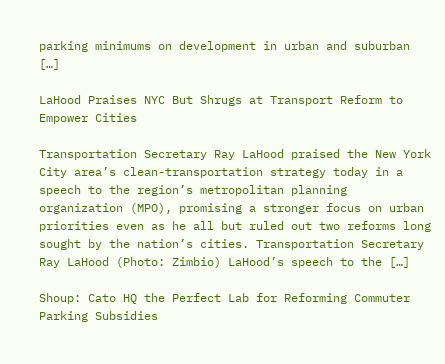parking minimums on development in urban and suburban […]

LaHood Praises NYC But Shrugs at Transport Reform to Empower Cities

Transportation Secretary Ray LaHood praised the New York City area’s clean-transportation strategy today in a speech to the region’s metropolitan planning organization (MPO), promising a stronger focus on urban priorities even as he all but ruled out two reforms long sought by the nation’s cities. Transportation Secretary Ray LaHood (Photo: Zimbio) LaHood’s speech to the […]

Shoup: Cato HQ the Perfect Lab for Reforming Commuter Parking Subsidies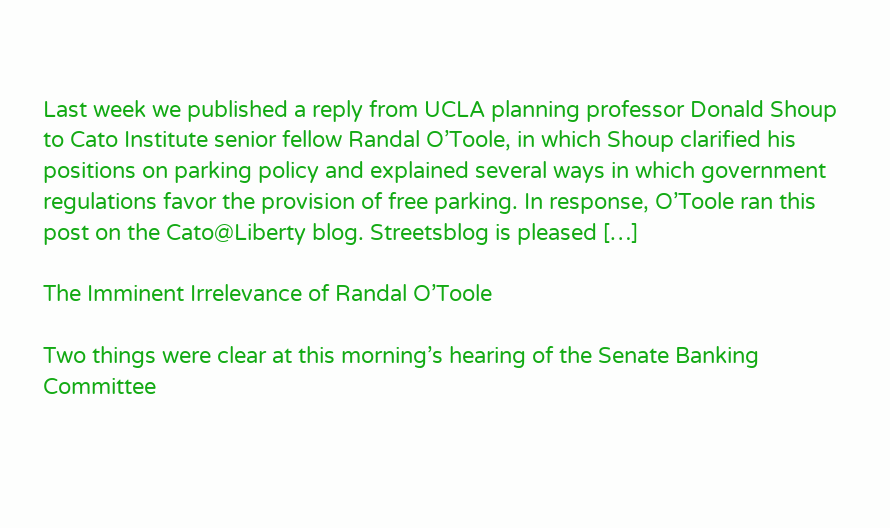Last week we published a reply from UCLA planning professor Donald Shoup to Cato Institute senior fellow Randal O’Toole, in which Shoup clarified his positions on parking policy and explained several ways in which government regulations favor the provision of free parking. In response, O’Toole ran this post on the Cato@Liberty blog. Streetsblog is pleased […]

The Imminent Irrelevance of Randal O’Toole

Two things were clear at this morning’s hearing of the Senate Banking Committee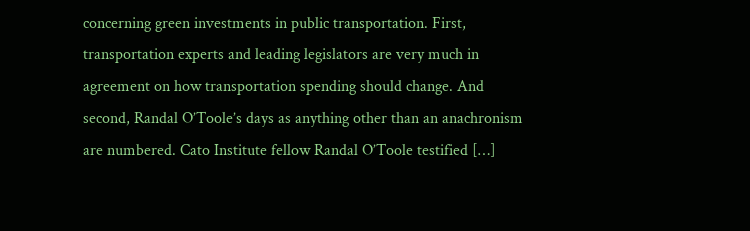concerning green investments in public transportation. First, transportation experts and leading legislators are very much in agreement on how transportation spending should change. And second, Randal O’Toole’s days as anything other than an anachronism are numbered. Cato Institute fellow Randal O’Toole testified […]